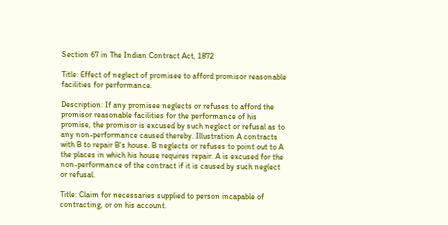Section 67 in The Indian Contract Act, 1872

Title: Effect of neglect of promisee to afford promisor reasonable facilities for performance.

Description: If any promisee neglects or refuses to afford the promisor reasonable facilities for the performance of his promise, the promisor is excused by such neglect or refusal as to any non-performance caused thereby. Illustration A contracts with B to repair B's house. B neglects or refuses to point out to A the places in which his house requires repair. A is excused for the non-performance of the contract if it is caused by such neglect or refusal.

Title: Claim for necessaries supplied to person incapable of contracting, or on his account.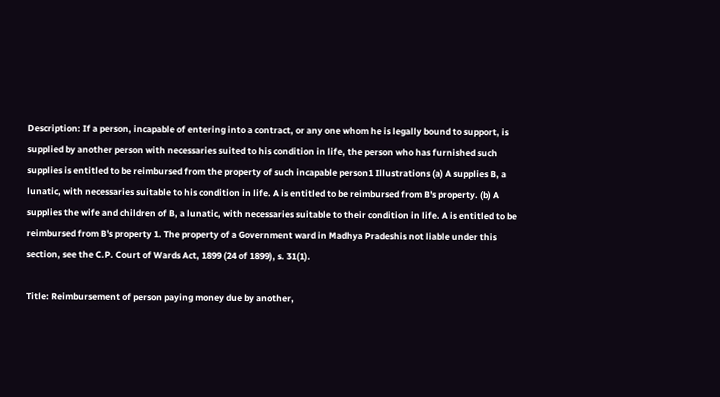Description: If a person, incapable of entering into a contract, or any one whom he is legally bound to support, is supplied by another person with necessaries suited to his condition in life, the person who has furnished such supplies is entitled to be reimbursed from the property of such incapable person1 Illustrations (a) A supplies B, a lunatic, with necessaries suitable to his condition in life. A is entitled to be reimbursed from B's property. (b) A supplies the wife and children of B, a lunatic, with necessaries suitable to their condition in life. A is entitled to be reimbursed from B's property 1. The property of a Government ward in Madhya Pradeshis not liable under this section, see the C.P. Court of Wards Act, 1899 (24 of 1899), s. 31(1).

Title: Reimbursement of person paying money due by another,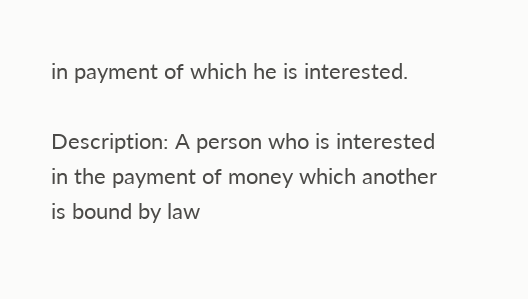in payment of which he is interested.

Description: A person who is interested in the payment of money which another is bound by law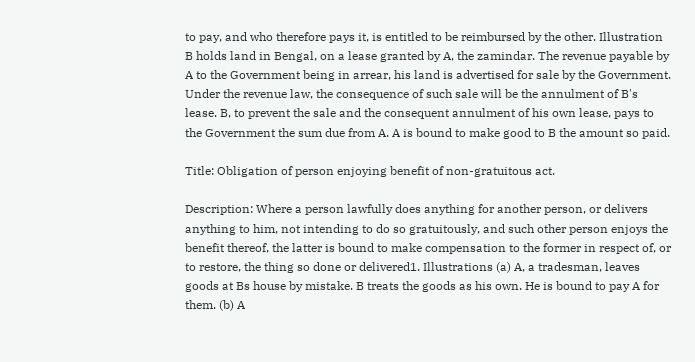to pay, and who therefore pays it, is entitled to be reimbursed by the other. Illustration B holds land in Bengal, on a lease granted by A, the zamindar. The revenue payable by A to the Government being in arrear, his land is advertised for sale by the Government. Under the revenue law, the consequence of such sale will be the annulment of B's lease. B, to prevent the sale and the consequent annulment of his own lease, pays to the Government the sum due from A. A is bound to make good to B the amount so paid.

Title: Obligation of person enjoying benefit of non-gratuitous act.

Description: Where a person lawfully does anything for another person, or delivers anything to him, not intending to do so gratuitously, and such other person enjoys the benefit thereof, the latter is bound to make compensation to the former in respect of, or to restore, the thing so done or delivered1. Illustrations (a) A, a tradesman, leaves goods at Bs house by mistake. B treats the goods as his own. He is bound to pay A for them. (b) A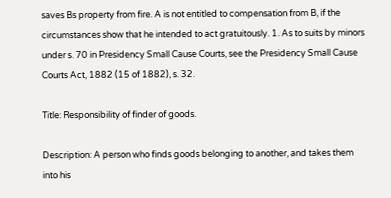saves Bs property from fire. A is not entitled to compensation from B, if the circumstances show that he intended to act gratuitously. 1. As to suits by minors under s. 70 in Presidency Small Cause Courts, see the Presidency Small Cause Courts Act, 1882 (15 of 1882), s. 32.

Title: Responsibility of finder of goods.

Description: A person who finds goods belonging to another, and takes them into his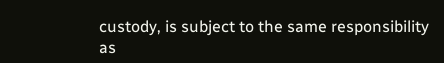custody, is subject to the same responsibility as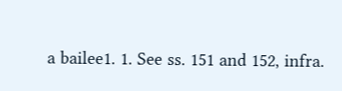a bailee1. 1. See ss. 151 and 152, infra.